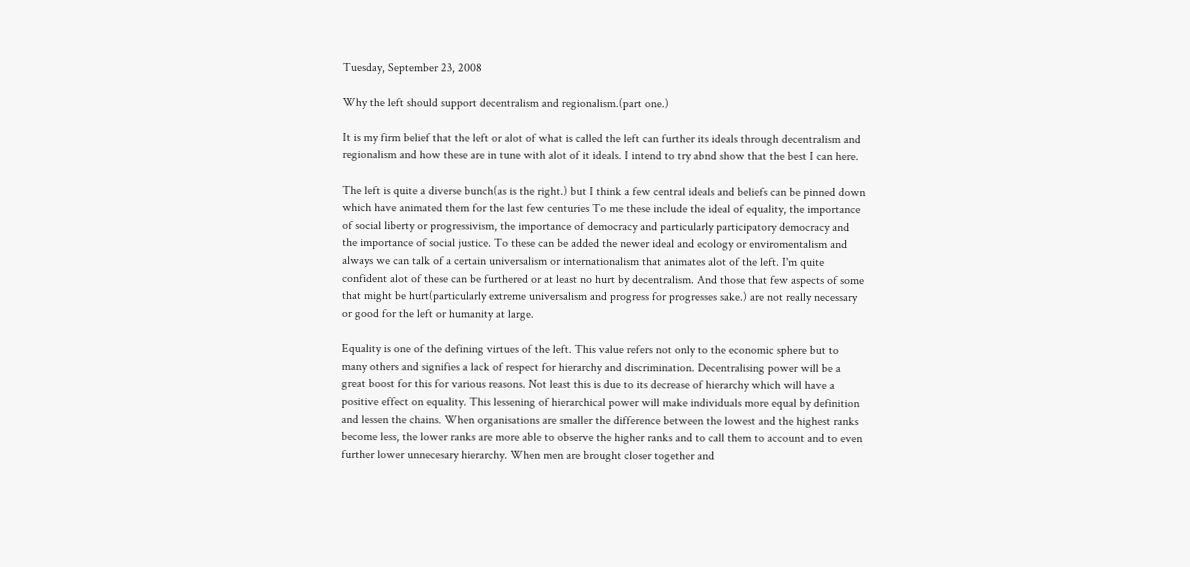Tuesday, September 23, 2008

Why the left should support decentralism and regionalism.(part one.)

It is my firm belief that the left or alot of what is called the left can further its ideals through decentralism and regionalism and how these are in tune with alot of it ideals. I intend to try abnd show that the best I can here.

The left is quite a diverse bunch(as is the right.) but I think a few central ideals and beliefs can be pinned down which have animated them for the last few centuries To me these include the ideal of equality, the importance of social liberty or progressivism, the importance of democracy and particularly participatory democracy and the importance of social justice. To these can be added the newer ideal and ecology or enviromentalism and always we can talk of a certain universalism or internationalism that animates alot of the left. I'm quite confident alot of these can be furthered or at least no hurt by decentralism. And those that few aspects of some that might be hurt(particularly extreme universalism and progress for progresses sake.) are not really necessary or good for the left or humanity at large.

Equality is one of the defining virtues of the left. This value refers not only to the economic sphere but to many others and signifies a lack of respect for hierarchy and discrimination. Decentralising power will be a great boost for this for various reasons. Not least this is due to its decrease of hierarchy which will have a positive effect on equality. This lessening of hierarchical power will make individuals more equal by definition and lessen the chains. When organisations are smaller the difference between the lowest and the highest ranks become less, the lower ranks are more able to observe the higher ranks and to call them to account and to even further lower unnecesary hierarchy. When men are brought closer together and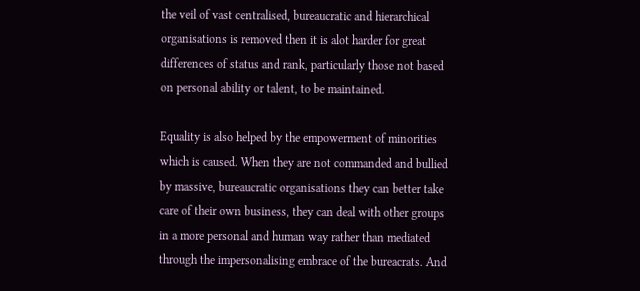the veil of vast centralised, bureaucratic and hierarchical organisations is removed then it is alot harder for great differences of status and rank, particularly those not based on personal ability or talent, to be maintained.

Equality is also helped by the empowerment of minorities which is caused. When they are not commanded and bullied by massive, bureaucratic organisations they can better take care of their own business, they can deal with other groups in a more personal and human way rather than mediated through the impersonalising embrace of the bureacrats. And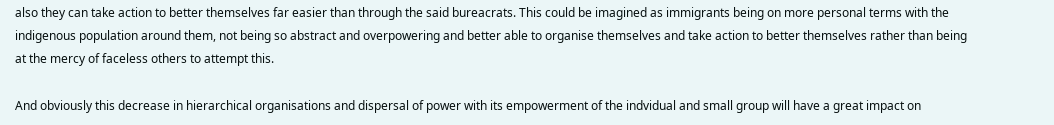also they can take action to better themselves far easier than through the said bureacrats. This could be imagined as immigrants being on more personal terms with the indigenous population around them, not being so abstract and overpowering and better able to organise themselves and take action to better themselves rather than being at the mercy of faceless others to attempt this.

And obviously this decrease in hierarchical organisations and dispersal of power with its empowerment of the indvidual and small group will have a great impact on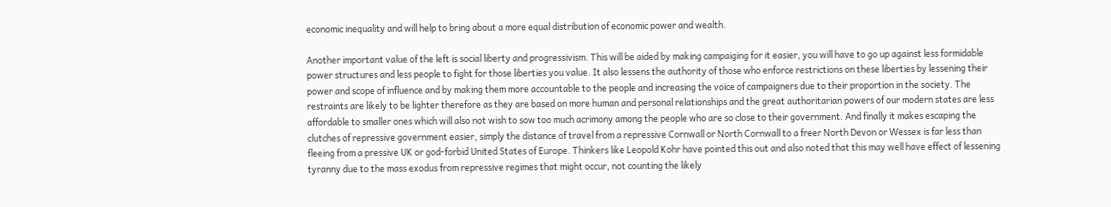economic inequality and will help to bring about a more equal distribution of economic power and wealth.

Another important value of the left is social liberty and progressivism. This will be aided by making campaiging for it easier, you will have to go up against less formidable power structures and less people to fight for those liberties you value. It also lessens the authority of those who enforce restrictions on these liberties by lessening their power and scope of influence and by making them more accountable to the people and increasing the voice of campaigners due to their proportion in the society. The restraints are likely to be lighter therefore as they are based on more human and personal relationships and the great authoritarian powers of our modern states are less affordable to smaller ones which will also not wish to sow too much acrimony among the people who are so close to their government. And finally it makes escaping the clutches of repressive government easier, simply the distance of travel from a repressive Cornwall or North Cornwall to a freer North Devon or Wessex is far less than fleeing from a pressive UK or god-forbid United States of Europe. Thinkers like Leopold Kohr have pointed this out and also noted that this may well have effect of lessening tyranny due to the mass exodus from repressive regimes that might occur, not counting the likely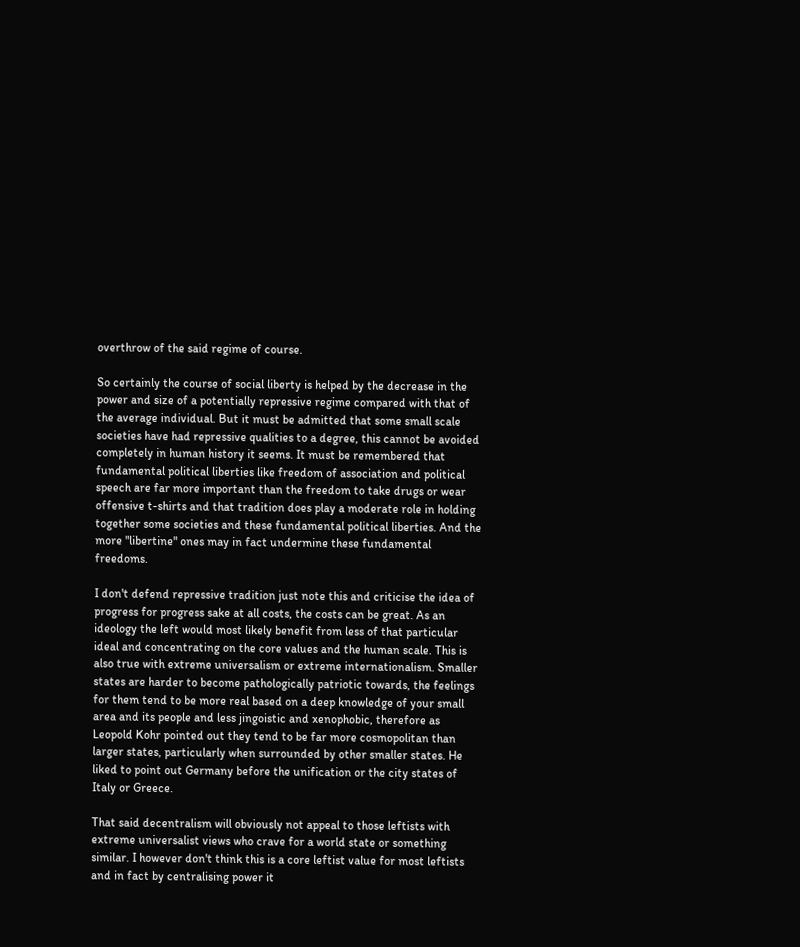overthrow of the said regime of course.

So certainly the course of social liberty is helped by the decrease in the power and size of a potentially repressive regime compared with that of the average individual. But it must be admitted that some small scale societies have had repressive qualities to a degree, this cannot be avoided completely in human history it seems. It must be remembered that fundamental political liberties like freedom of association and political speech are far more important than the freedom to take drugs or wear offensive t-shirts and that tradition does play a moderate role in holding together some societies and these fundamental political liberties. And the more "libertine" ones may in fact undermine these fundamental freedoms.

I don't defend repressive tradition just note this and criticise the idea of progress for progress sake at all costs, the costs can be great. As an ideology the left would most likely benefit from less of that particular ideal and concentrating on the core values and the human scale. This is also true with extreme universalism or extreme internationalism. Smaller states are harder to become pathologically patriotic towards, the feelings for them tend to be more real based on a deep knowledge of your small area and its people and less jingoistic and xenophobic, therefore as Leopold Kohr pointed out they tend to be far more cosmopolitan than larger states, particularly when surrounded by other smaller states. He liked to point out Germany before the unification or the city states of Italy or Greece.

That said decentralism will obviously not appeal to those leftists with extreme universalist views who crave for a world state or something similar. I however don't think this is a core leftist value for most leftists and in fact by centralising power it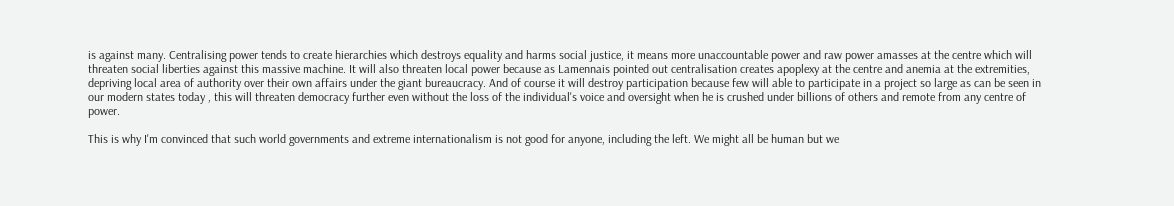is against many. Centralising power tends to create hierarchies which destroys equality and harms social justice, it means more unaccountable power and raw power amasses at the centre which will threaten social liberties against this massive machine. It will also threaten local power because as Lamennais pointed out centralisation creates apoplexy at the centre and anemia at the extremities, depriving local area of authority over their own affairs under the giant bureaucracy. And of course it will destroy participation because few will able to participate in a project so large as can be seen in our modern states today , this will threaten democracy further even without the loss of the individual's voice and oversight when he is crushed under billions of others and remote from any centre of power.

This is why I'm convinced that such world governments and extreme internationalism is not good for anyone, including the left. We might all be human but we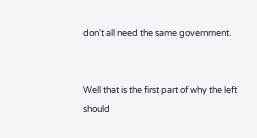don't all need the same government.


Well that is the first part of why the left should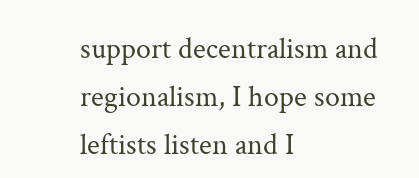support decentralism and regionalism, I hope some leftists listen and I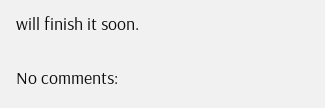will finish it soon.

No comments: